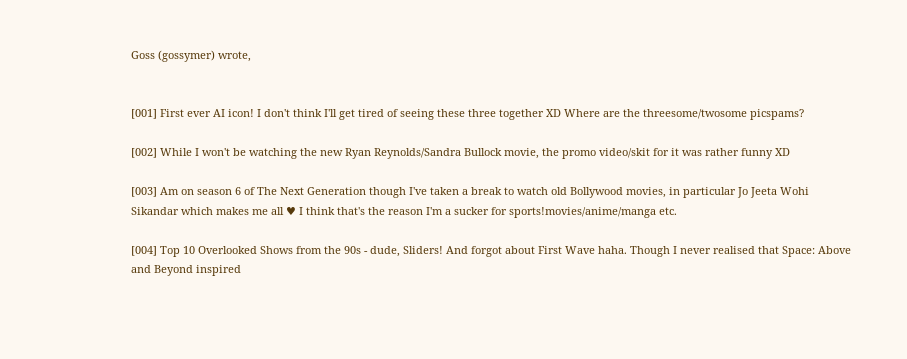Goss (gossymer) wrote,


[001] First ever AI icon! I don't think I'll get tired of seeing these three together XD Where are the threesome/twosome picspams?

[002] While I won't be watching the new Ryan Reynolds/Sandra Bullock movie, the promo video/skit for it was rather funny XD

[003] Am on season 6 of The Next Generation though I've taken a break to watch old Bollywood movies, in particular Jo Jeeta Wohi Sikandar which makes me all ♥ I think that's the reason I'm a sucker for sports!movies/anime/manga etc.

[004] Top 10 Overlooked Shows from the 90s - dude, Sliders! And forgot about First Wave haha. Though I never realised that Space: Above and Beyond inspired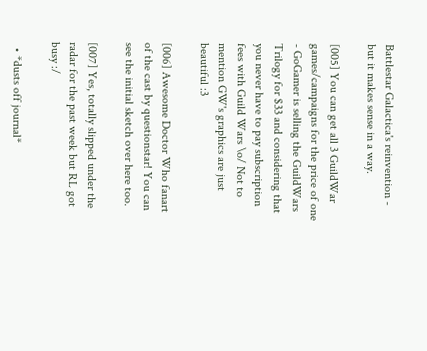Battlestar Galactica's reinvention - but it makes sense in a way.

[005] You can get all 3 GuildWar games/campaigns for the price of one - GoGamer is selling the GuildWars Trilogy for $33 and considering that you never have to pay subscription fees with Guild Wars \o/ Not to mention GW's graphics are just beautiful :3

[006] Awesome Doctor Who fanart of the cast by questionstar! You can see the initial sketch over here too.

[007] Yes, totally slipped under the radar for the past week but RL got busy :/

  • *dusts off journal*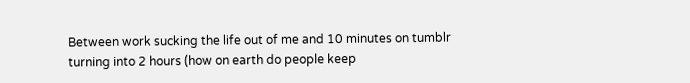Between work sucking the life out of me and 10 minutes on tumblr turning into 2 hours (how on earth do people keep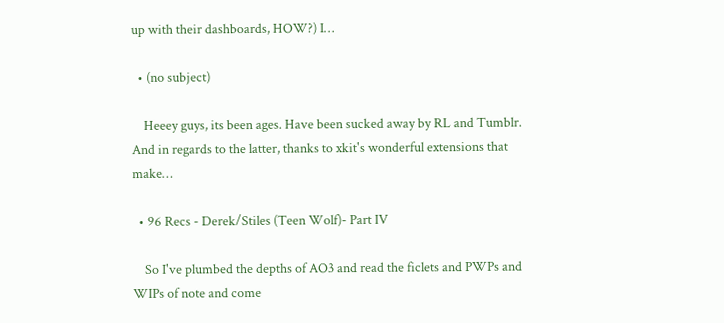up with their dashboards, HOW?) I…

  • (no subject)

    Heeey guys, its been ages. Have been sucked away by RL and Tumblr. And in regards to the latter, thanks to xkit's wonderful extensions that make…

  • 96 Recs - Derek/Stiles (Teen Wolf)- Part IV

    So I've plumbed the depths of AO3 and read the ficlets and PWPs and WIPs of note and come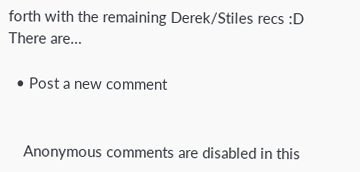forth with the remaining Derek/Stiles recs :D There are…

  • Post a new comment


    Anonymous comments are disabled in this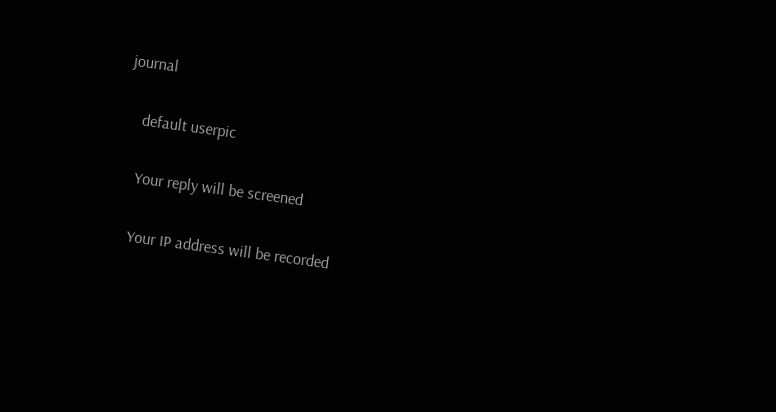journal

    default userpic

    Your reply will be screened

    Your IP address will be recorded